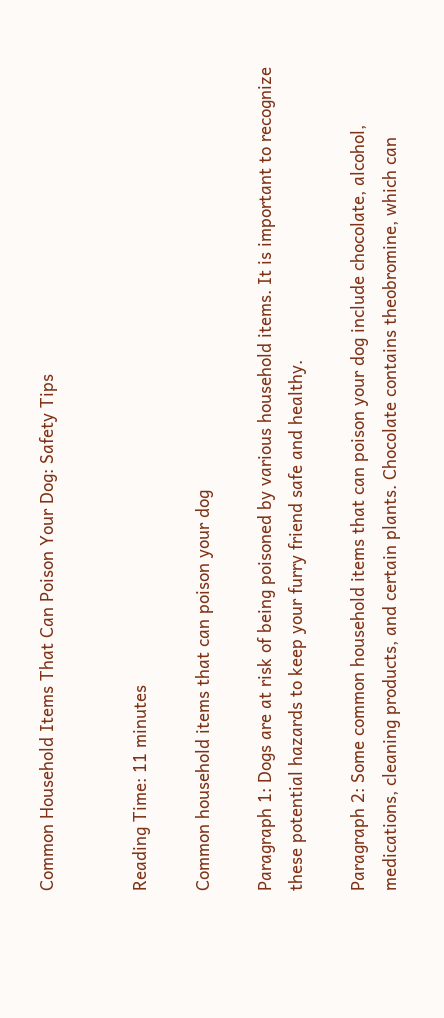Common Household Items That Can Poison Your Dog: Safety Tips


Reading Time: 11 minutes

Common household items that can poison your dog

Paragraph 1: Dogs are at risk of being poisoned by various household items. It is important to recognize these potential hazards to keep your furry friend safe and healthy.

Paragraph 2: Some common household items that can poison your dog include chocolate, alcohol, medications, cleaning products, and certain plants. Chocolate contains theobromine, which can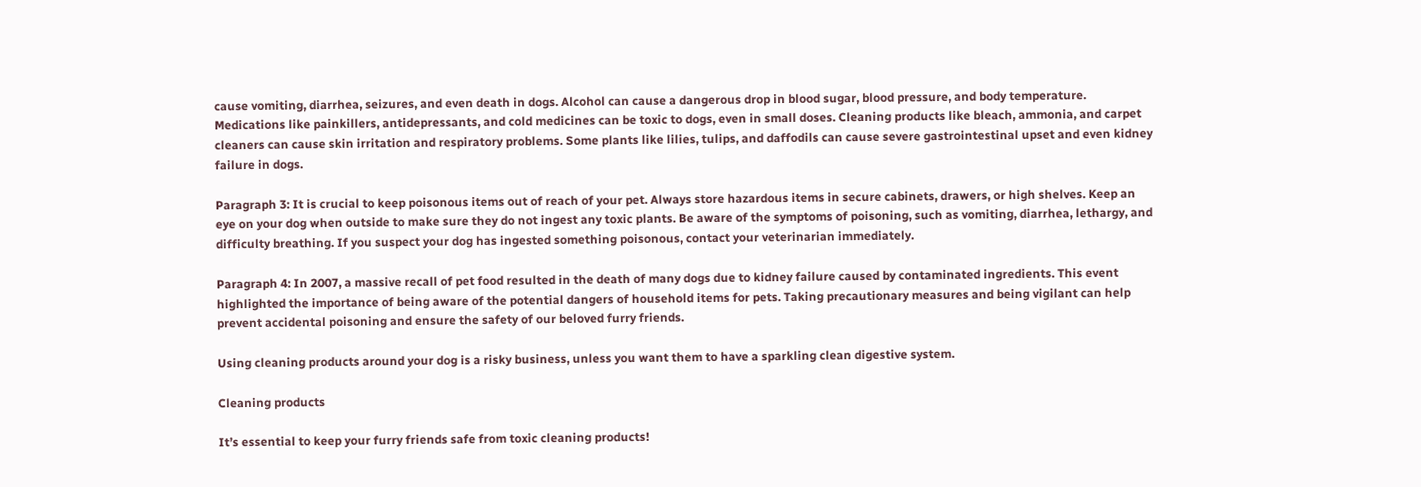cause vomiting, diarrhea, seizures, and even death in dogs. Alcohol can cause a dangerous drop in blood sugar, blood pressure, and body temperature. Medications like painkillers, antidepressants, and cold medicines can be toxic to dogs, even in small doses. Cleaning products like bleach, ammonia, and carpet cleaners can cause skin irritation and respiratory problems. Some plants like lilies, tulips, and daffodils can cause severe gastrointestinal upset and even kidney failure in dogs.

Paragraph 3: It is crucial to keep poisonous items out of reach of your pet. Always store hazardous items in secure cabinets, drawers, or high shelves. Keep an eye on your dog when outside to make sure they do not ingest any toxic plants. Be aware of the symptoms of poisoning, such as vomiting, diarrhea, lethargy, and difficulty breathing. If you suspect your dog has ingested something poisonous, contact your veterinarian immediately.

Paragraph 4: In 2007, a massive recall of pet food resulted in the death of many dogs due to kidney failure caused by contaminated ingredients. This event highlighted the importance of being aware of the potential dangers of household items for pets. Taking precautionary measures and being vigilant can help prevent accidental poisoning and ensure the safety of our beloved furry friends.

Using cleaning products around your dog is a risky business, unless you want them to have a sparkling clean digestive system.

Cleaning products

It’s essential to keep your furry friends safe from toxic cleaning products!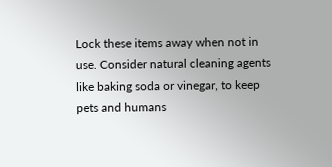Lock these items away when not in use. Consider natural cleaning agents like baking soda or vinegar, to keep pets and humans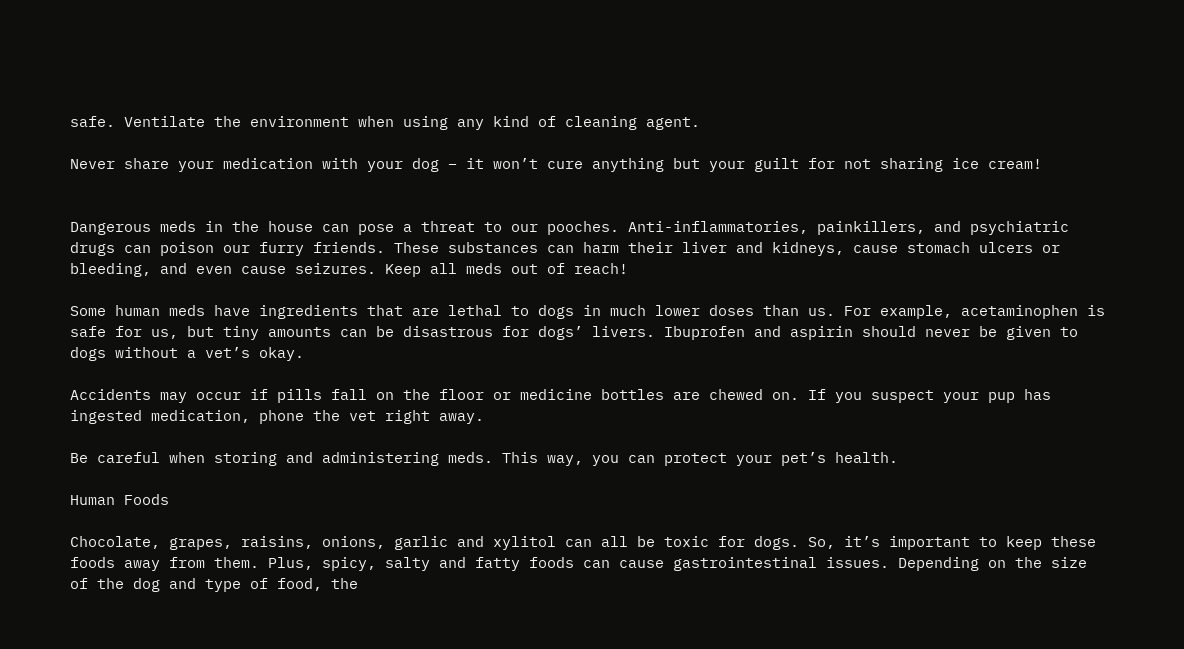safe. Ventilate the environment when using any kind of cleaning agent.

Never share your medication with your dog – it won’t cure anything but your guilt for not sharing ice cream!


Dangerous meds in the house can pose a threat to our pooches. Anti-inflammatories, painkillers, and psychiatric drugs can poison our furry friends. These substances can harm their liver and kidneys, cause stomach ulcers or bleeding, and even cause seizures. Keep all meds out of reach!

Some human meds have ingredients that are lethal to dogs in much lower doses than us. For example, acetaminophen is safe for us, but tiny amounts can be disastrous for dogs’ livers. Ibuprofen and aspirin should never be given to dogs without a vet’s okay.

Accidents may occur if pills fall on the floor or medicine bottles are chewed on. If you suspect your pup has ingested medication, phone the vet right away.

Be careful when storing and administering meds. This way, you can protect your pet’s health.

Human Foods

Chocolate, grapes, raisins, onions, garlic and xylitol can all be toxic for dogs. So, it’s important to keep these foods away from them. Plus, spicy, salty and fatty foods can cause gastrointestinal issues. Depending on the size of the dog and type of food, the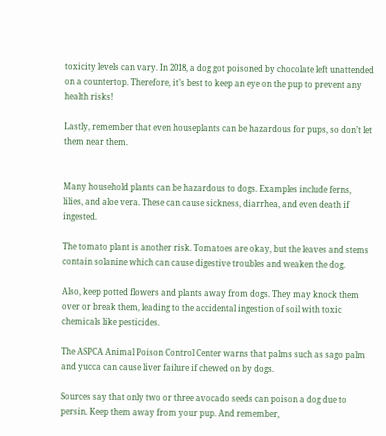toxicity levels can vary. In 2018, a dog got poisoned by chocolate left unattended on a countertop. Therefore, it’s best to keep an eye on the pup to prevent any health risks!

Lastly, remember that even houseplants can be hazardous for pups, so don’t let them near them.


Many household plants can be hazardous to dogs. Examples include ferns, lilies, and aloe vera. These can cause sickness, diarrhea, and even death if ingested.

The tomato plant is another risk. Tomatoes are okay, but the leaves and stems contain solanine which can cause digestive troubles and weaken the dog.

Also, keep potted flowers and plants away from dogs. They may knock them over or break them, leading to the accidental ingestion of soil with toxic chemicals like pesticides.

The ASPCA Animal Poison Control Center warns that palms such as sago palm and yucca can cause liver failure if chewed on by dogs.

Sources say that only two or three avocado seeds can poison a dog due to persin. Keep them away from your pup. And remember,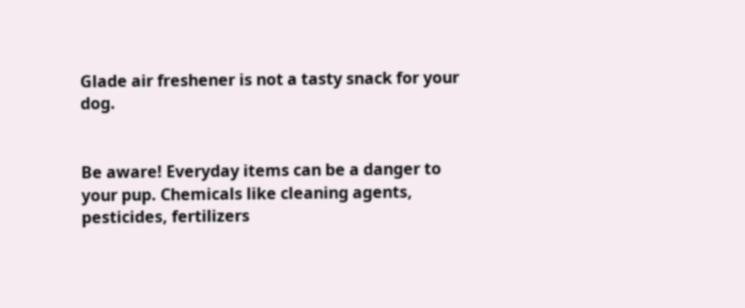Glade air freshener is not a tasty snack for your dog.


Be aware! Everyday items can be a danger to your pup. Chemicals like cleaning agents, pesticides, fertilizers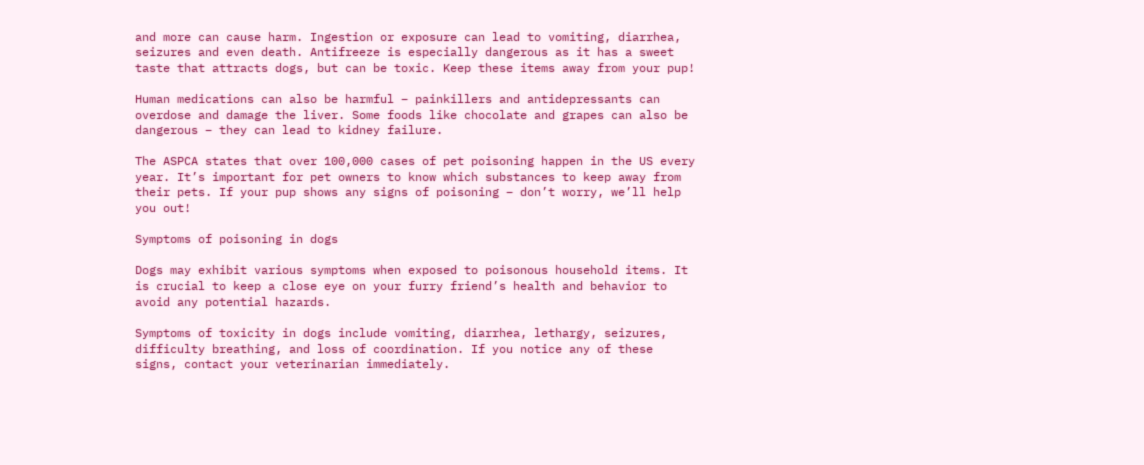and more can cause harm. Ingestion or exposure can lead to vomiting, diarrhea, seizures and even death. Antifreeze is especially dangerous as it has a sweet taste that attracts dogs, but can be toxic. Keep these items away from your pup!

Human medications can also be harmful – painkillers and antidepressants can overdose and damage the liver. Some foods like chocolate and grapes can also be dangerous – they can lead to kidney failure.

The ASPCA states that over 100,000 cases of pet poisoning happen in the US every year. It’s important for pet owners to know which substances to keep away from their pets. If your pup shows any signs of poisoning – don’t worry, we’ll help you out!

Symptoms of poisoning in dogs

Dogs may exhibit various symptoms when exposed to poisonous household items. It is crucial to keep a close eye on your furry friend’s health and behavior to avoid any potential hazards.

Symptoms of toxicity in dogs include vomiting, diarrhea, lethargy, seizures, difficulty breathing, and loss of coordination. If you notice any of these signs, contact your veterinarian immediately.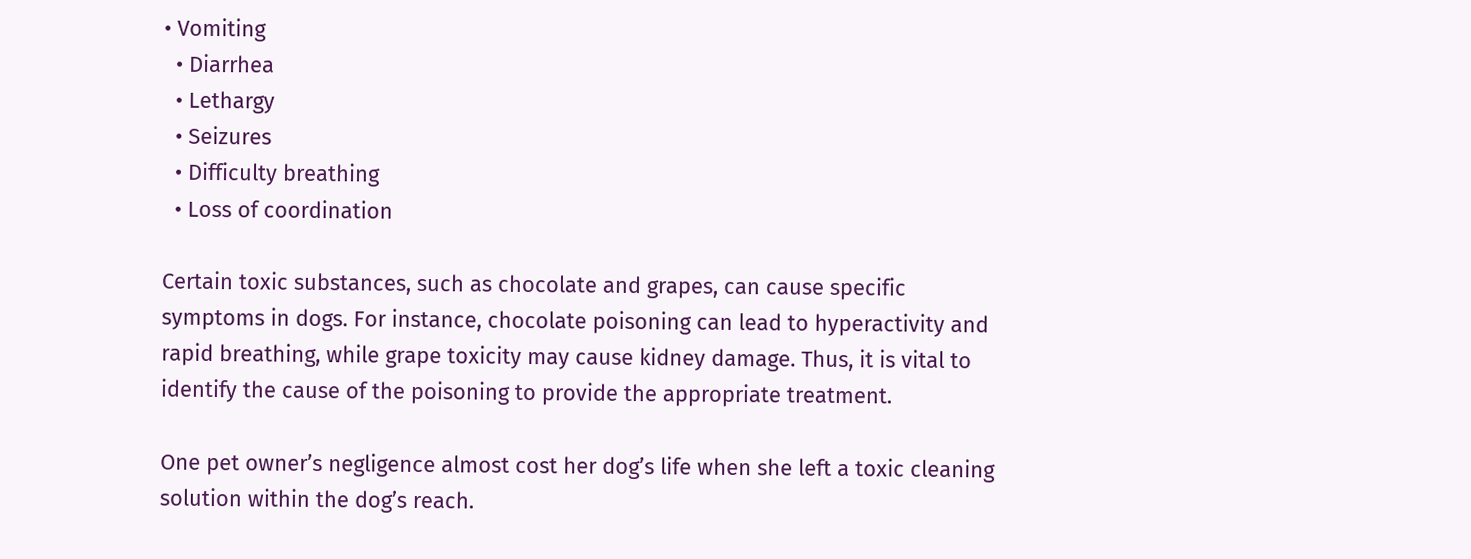• Vomiting
  • Diarrhea
  • Lethargy
  • Seizures
  • Difficulty breathing
  • Loss of coordination

Certain toxic substances, such as chocolate and grapes, can cause specific symptoms in dogs. For instance, chocolate poisoning can lead to hyperactivity and rapid breathing, while grape toxicity may cause kidney damage. Thus, it is vital to identify the cause of the poisoning to provide the appropriate treatment.

One pet owner’s negligence almost cost her dog’s life when she left a toxic cleaning solution within the dog’s reach.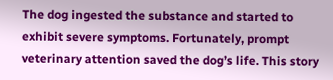The dog ingested the substance and started to exhibit severe symptoms. Fortunately, prompt veterinary attention saved the dog’s life. This story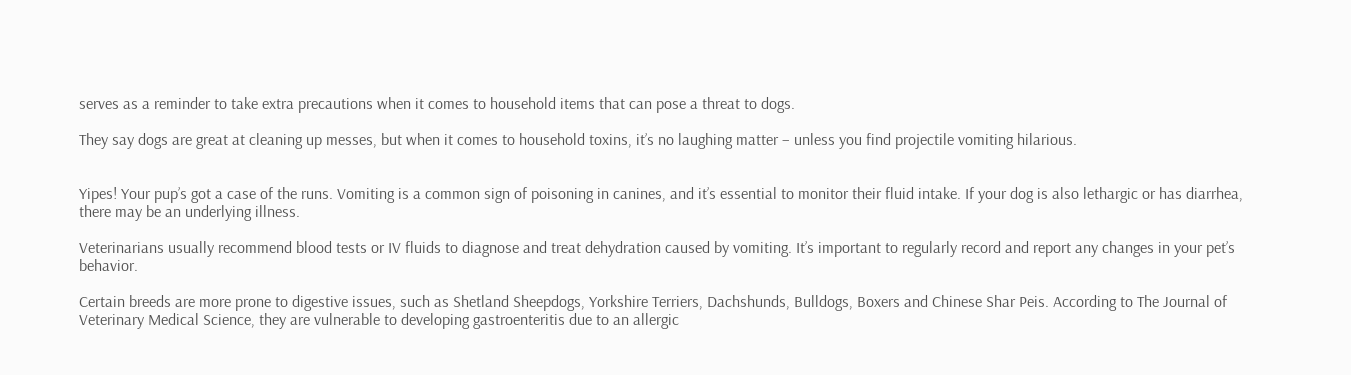serves as a reminder to take extra precautions when it comes to household items that can pose a threat to dogs.

They say dogs are great at cleaning up messes, but when it comes to household toxins, it’s no laughing matter – unless you find projectile vomiting hilarious.


Yipes! Your pup’s got a case of the runs. Vomiting is a common sign of poisoning in canines, and it’s essential to monitor their fluid intake. If your dog is also lethargic or has diarrhea, there may be an underlying illness.

Veterinarians usually recommend blood tests or IV fluids to diagnose and treat dehydration caused by vomiting. It’s important to regularly record and report any changes in your pet’s behavior.

Certain breeds are more prone to digestive issues, such as Shetland Sheepdogs, Yorkshire Terriers, Dachshunds, Bulldogs, Boxers and Chinese Shar Peis. According to The Journal of Veterinary Medical Science, they are vulnerable to developing gastroenteritis due to an allergic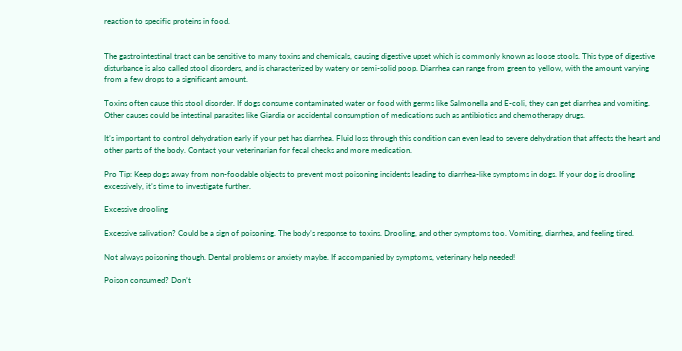reaction to specific proteins in food.


The gastrointestinal tract can be sensitive to many toxins and chemicals, causing digestive upset which is commonly known as loose stools. This type of digestive disturbance is also called stool disorders, and is characterized by watery or semi-solid poop. Diarrhea can range from green to yellow, with the amount varying from a few drops to a significant amount.

Toxins often cause this stool disorder. If dogs consume contaminated water or food with germs like Salmonella and E-coli, they can get diarrhea and vomiting. Other causes could be intestinal parasites like Giardia or accidental consumption of medications such as antibiotics and chemotherapy drugs.

It’s important to control dehydration early if your pet has diarrhea. Fluid loss through this condition can even lead to severe dehydration that affects the heart and other parts of the body. Contact your veterinarian for fecal checks and more medication.

Pro Tip: Keep dogs away from non-foodable objects to prevent most poisoning incidents leading to diarrhea-like symptoms in dogs. If your dog is drooling excessively, it’s time to investigate further.

Excessive drooling

Excessive salivation? Could be a sign of poisoning. The body’s response to toxins. Drooling, and other symptoms too. Vomiting, diarrhea, and feeling tired.

Not always poisoning though. Dental problems or anxiety maybe. If accompanied by symptoms, veterinary help needed!

Poison consumed? Don’t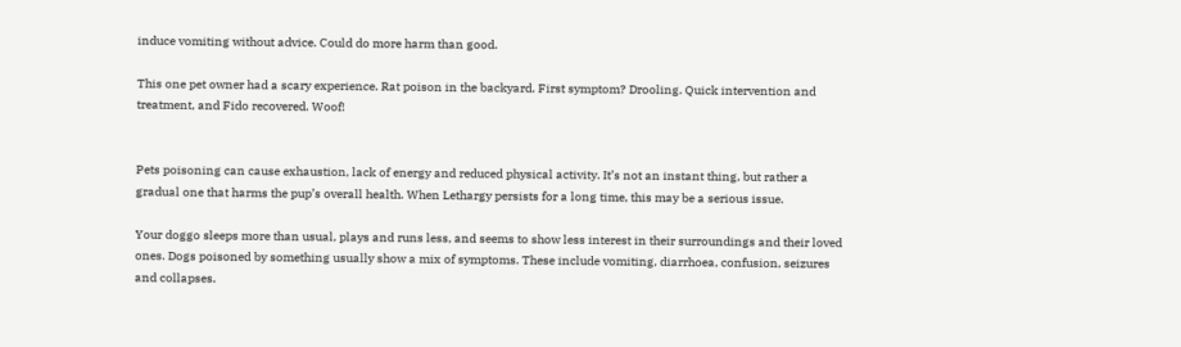induce vomiting without advice. Could do more harm than good.

This one pet owner had a scary experience. Rat poison in the backyard. First symptom? Drooling. Quick intervention and treatment, and Fido recovered. Woof!


Pets poisoning can cause exhaustion, lack of energy and reduced physical activity. It’s not an instant thing, but rather a gradual one that harms the pup’s overall health. When Lethargy persists for a long time, this may be a serious issue.

Your doggo sleeps more than usual, plays and runs less, and seems to show less interest in their surroundings and their loved ones. Dogs poisoned by something usually show a mix of symptoms. These include vomiting, diarrhoea, confusion, seizures and collapses.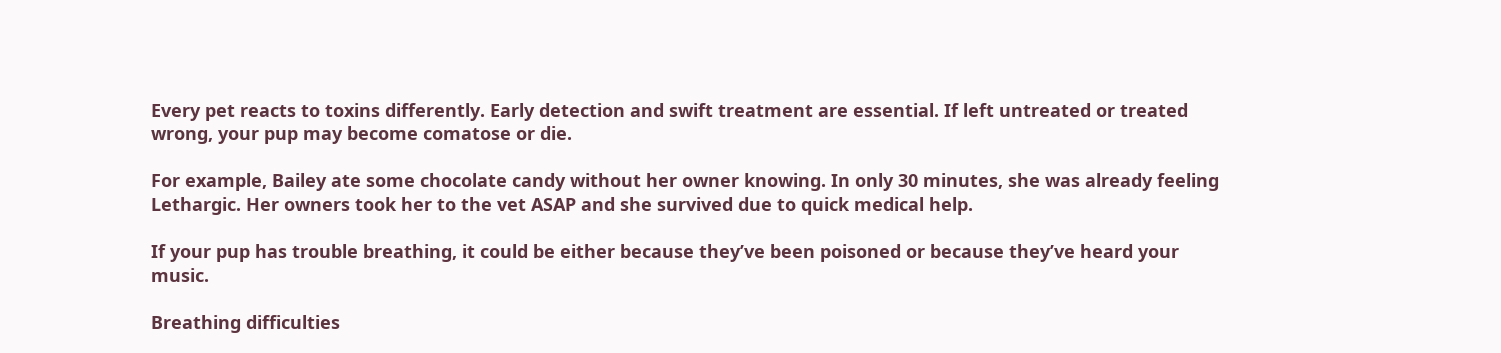Every pet reacts to toxins differently. Early detection and swift treatment are essential. If left untreated or treated wrong, your pup may become comatose or die.

For example, Bailey ate some chocolate candy without her owner knowing. In only 30 minutes, she was already feeling Lethargic. Her owners took her to the vet ASAP and she survived due to quick medical help.

If your pup has trouble breathing, it could be either because they’ve been poisoned or because they’ve heard your music.

Breathing difficulties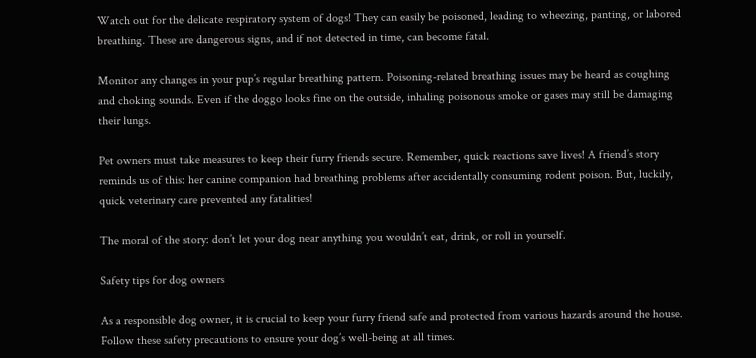Watch out for the delicate respiratory system of dogs! They can easily be poisoned, leading to wheezing, panting, or labored breathing. These are dangerous signs, and if not detected in time, can become fatal.

Monitor any changes in your pup’s regular breathing pattern. Poisoning-related breathing issues may be heard as coughing and choking sounds. Even if the doggo looks fine on the outside, inhaling poisonous smoke or gases may still be damaging their lungs.

Pet owners must take measures to keep their furry friends secure. Remember, quick reactions save lives! A friend’s story reminds us of this: her canine companion had breathing problems after accidentally consuming rodent poison. But, luckily, quick veterinary care prevented any fatalities!

The moral of the story: don’t let your dog near anything you wouldn’t eat, drink, or roll in yourself.

Safety tips for dog owners

As a responsible dog owner, it is crucial to keep your furry friend safe and protected from various hazards around the house. Follow these safety precautions to ensure your dog’s well-being at all times.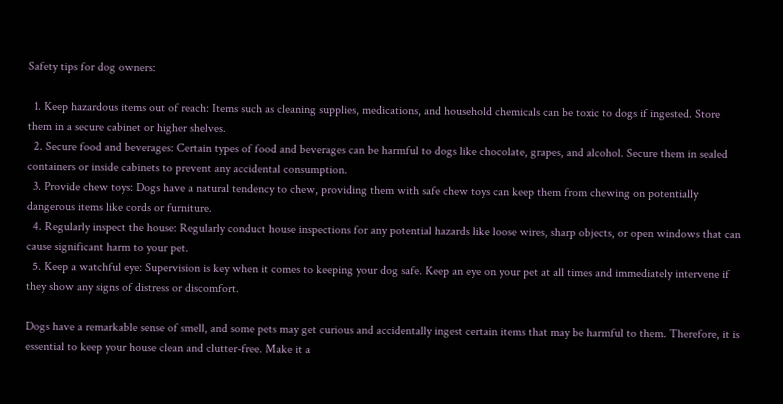Safety tips for dog owners:

  1. Keep hazardous items out of reach: Items such as cleaning supplies, medications, and household chemicals can be toxic to dogs if ingested. Store them in a secure cabinet or higher shelves.
  2. Secure food and beverages: Certain types of food and beverages can be harmful to dogs like chocolate, grapes, and alcohol. Secure them in sealed containers or inside cabinets to prevent any accidental consumption.
  3. Provide chew toys: Dogs have a natural tendency to chew, providing them with safe chew toys can keep them from chewing on potentially dangerous items like cords or furniture.
  4. Regularly inspect the house: Regularly conduct house inspections for any potential hazards like loose wires, sharp objects, or open windows that can cause significant harm to your pet.
  5. Keep a watchful eye: Supervision is key when it comes to keeping your dog safe. Keep an eye on your pet at all times and immediately intervene if they show any signs of distress or discomfort.

Dogs have a remarkable sense of smell, and some pets may get curious and accidentally ingest certain items that may be harmful to them. Therefore, it is essential to keep your house clean and clutter-free. Make it a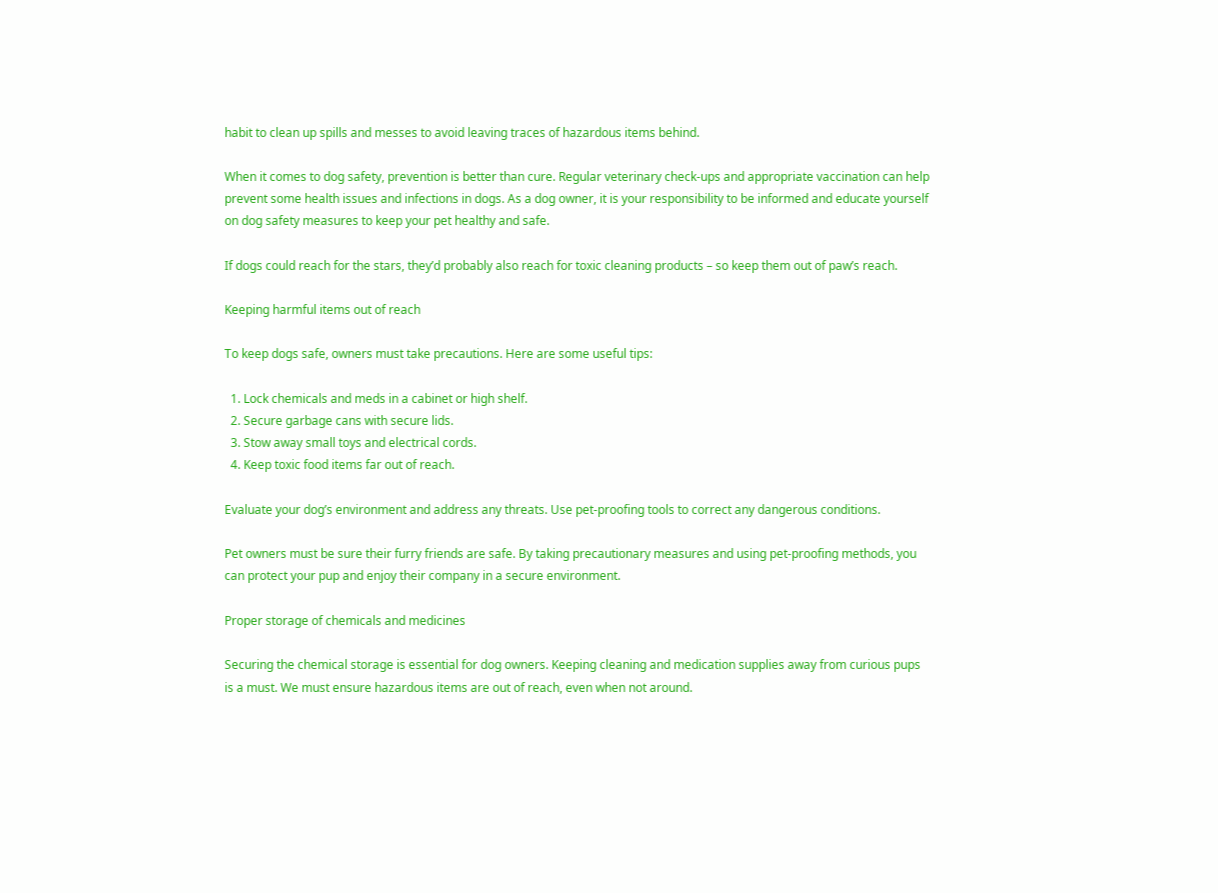habit to clean up spills and messes to avoid leaving traces of hazardous items behind.

When it comes to dog safety, prevention is better than cure. Regular veterinary check-ups and appropriate vaccination can help prevent some health issues and infections in dogs. As a dog owner, it is your responsibility to be informed and educate yourself on dog safety measures to keep your pet healthy and safe.

If dogs could reach for the stars, they’d probably also reach for toxic cleaning products – so keep them out of paw’s reach.

Keeping harmful items out of reach

To keep dogs safe, owners must take precautions. Here are some useful tips:

  1. Lock chemicals and meds in a cabinet or high shelf.
  2. Secure garbage cans with secure lids.
  3. Stow away small toys and electrical cords.
  4. Keep toxic food items far out of reach.

Evaluate your dog’s environment and address any threats. Use pet-proofing tools to correct any dangerous conditions.

Pet owners must be sure their furry friends are safe. By taking precautionary measures and using pet-proofing methods, you can protect your pup and enjoy their company in a secure environment.

Proper storage of chemicals and medicines

Securing the chemical storage is essential for dog owners. Keeping cleaning and medication supplies away from curious pups is a must. We must ensure hazardous items are out of reach, even when not around.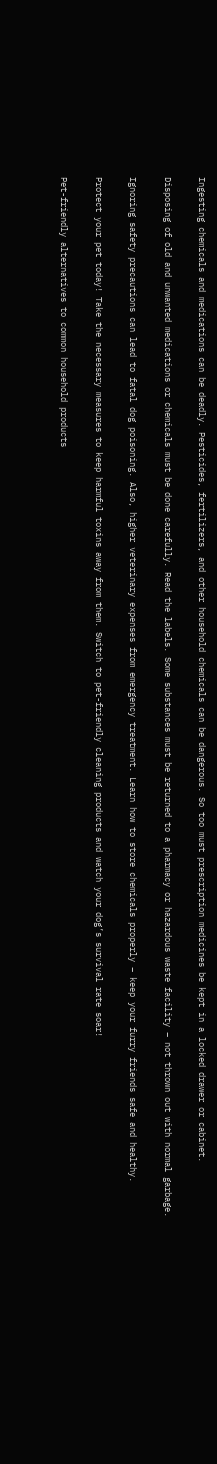Ingesting chemicals and medications can be deadly. Pesticides, fertilizers, and other household chemicals can be dangerous. So too must prescription medicines be kept in a locked drawer or cabinet.

Disposing of old and unwanted medications or chemicals must be done carefully. Read the labels. Some substances must be returned to a pharmacy or hazardous waste facility – not thrown out with normal garbage.

Ignoring safety precautions can lead to fatal dog poisoning. Also, higher veterinary expenses from emergency treatment. Learn how to store chemicals properly – keep your furry friends safe and healthy.

Protect your pet today! Take the necessary measures to keep harmful toxins away from them. Switch to pet-friendly cleaning products and watch your dog’s survival rate soar!

Pet-friendly alternatives to common household products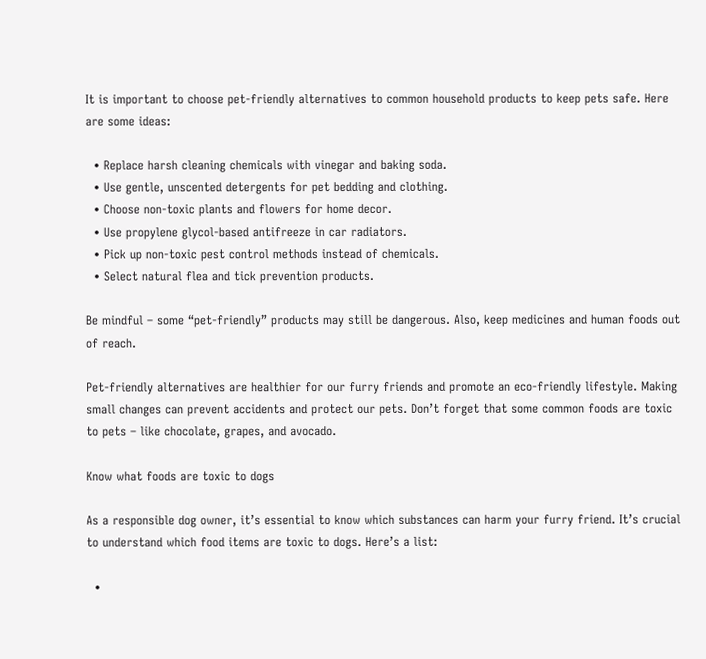It is important to choose pet-friendly alternatives to common household products to keep pets safe. Here are some ideas:

  • Replace harsh cleaning chemicals with vinegar and baking soda.
  • Use gentle, unscented detergents for pet bedding and clothing.
  • Choose non-toxic plants and flowers for home decor.
  • Use propylene glycol-based antifreeze in car radiators.
  • Pick up non-toxic pest control methods instead of chemicals.
  • Select natural flea and tick prevention products.

Be mindful – some “pet-friendly” products may still be dangerous. Also, keep medicines and human foods out of reach.

Pet-friendly alternatives are healthier for our furry friends and promote an eco-friendly lifestyle. Making small changes can prevent accidents and protect our pets. Don’t forget that some common foods are toxic to pets – like chocolate, grapes, and avocado.

Know what foods are toxic to dogs

As a responsible dog owner, it’s essential to know which substances can harm your furry friend. It’s crucial to understand which food items are toxic to dogs. Here’s a list:

  •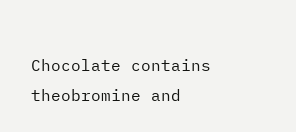Chocolate contains theobromine and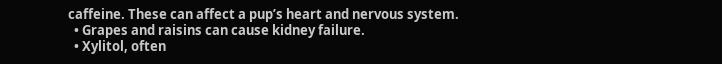caffeine. These can affect a pup’s heart and nervous system.
  • Grapes and raisins can cause kidney failure.
  • Xylitol, often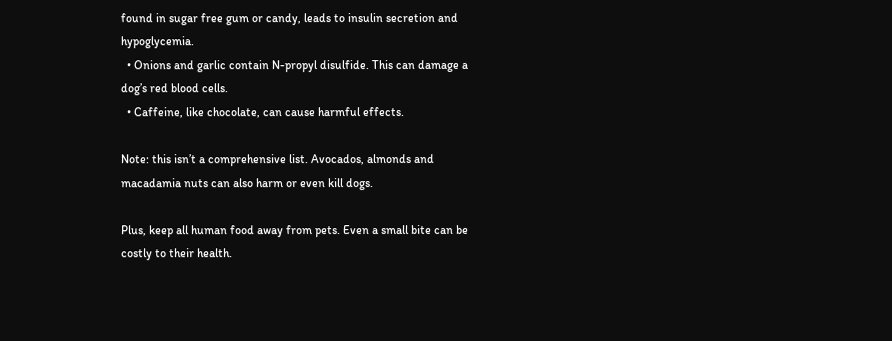found in sugar free gum or candy, leads to insulin secretion and hypoglycemia.
  • Onions and garlic contain N-propyl disulfide. This can damage a dog’s red blood cells.
  • Caffeine, like chocolate, can cause harmful effects.

Note: this isn’t a comprehensive list. Avocados, almonds and macadamia nuts can also harm or even kill dogs.

Plus, keep all human food away from pets. Even a small bite can be costly to their health.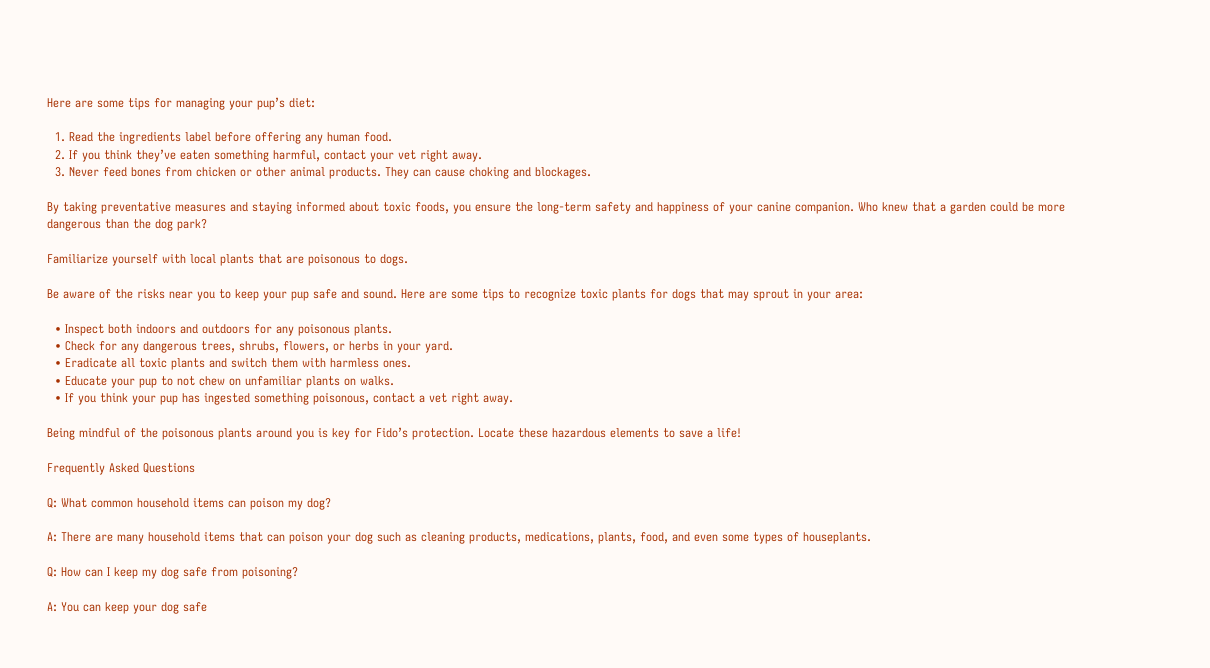Here are some tips for managing your pup’s diet:

  1. Read the ingredients label before offering any human food.
  2. If you think they’ve eaten something harmful, contact your vet right away.
  3. Never feed bones from chicken or other animal products. They can cause choking and blockages.

By taking preventative measures and staying informed about toxic foods, you ensure the long-term safety and happiness of your canine companion. Who knew that a garden could be more dangerous than the dog park?

Familiarize yourself with local plants that are poisonous to dogs.

Be aware of the risks near you to keep your pup safe and sound. Here are some tips to recognize toxic plants for dogs that may sprout in your area:

  • Inspect both indoors and outdoors for any poisonous plants.
  • Check for any dangerous trees, shrubs, flowers, or herbs in your yard.
  • Eradicate all toxic plants and switch them with harmless ones.
  • Educate your pup to not chew on unfamiliar plants on walks.
  • If you think your pup has ingested something poisonous, contact a vet right away.

Being mindful of the poisonous plants around you is key for Fido’s protection. Locate these hazardous elements to save a life!

Frequently Asked Questions

Q: What common household items can poison my dog?

A: There are many household items that can poison your dog such as cleaning products, medications, plants, food, and even some types of houseplants.

Q: How can I keep my dog safe from poisoning?

A: You can keep your dog safe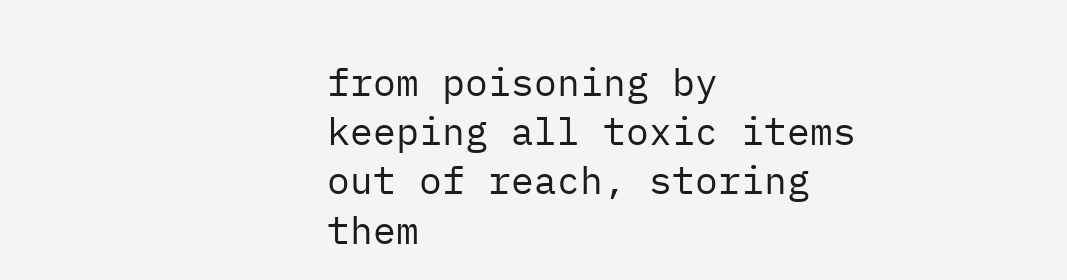from poisoning by keeping all toxic items out of reach, storing them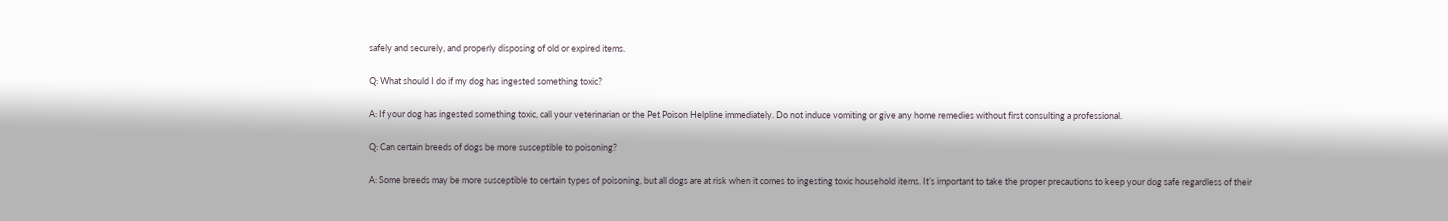safely and securely, and properly disposing of old or expired items.

Q: What should I do if my dog has ingested something toxic?

A: If your dog has ingested something toxic, call your veterinarian or the Pet Poison Helpline immediately. Do not induce vomiting or give any home remedies without first consulting a professional.

Q: Can certain breeds of dogs be more susceptible to poisoning?

A: Some breeds may be more susceptible to certain types of poisoning, but all dogs are at risk when it comes to ingesting toxic household items. It’s important to take the proper precautions to keep your dog safe regardless of their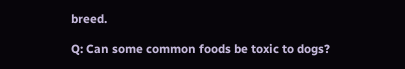breed.

Q: Can some common foods be toxic to dogs?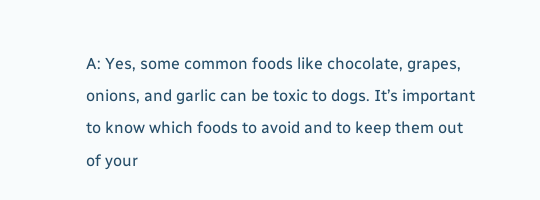A: Yes, some common foods like chocolate, grapes, onions, and garlic can be toxic to dogs. It’s important to know which foods to avoid and to keep them out of your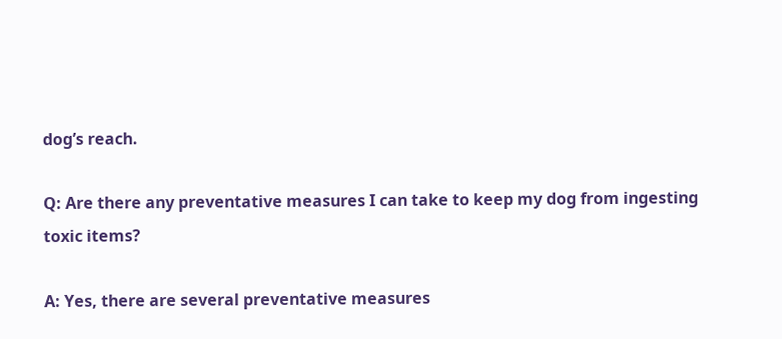dog’s reach.

Q: Are there any preventative measures I can take to keep my dog from ingesting toxic items?

A: Yes, there are several preventative measures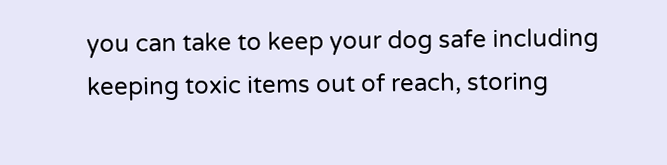you can take to keep your dog safe including keeping toxic items out of reach, storing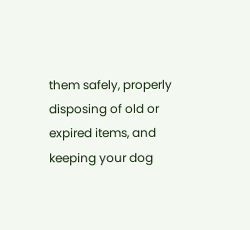them safely, properly disposing of old or expired items, and keeping your dog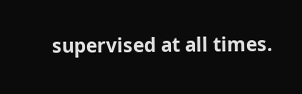supervised at all times.